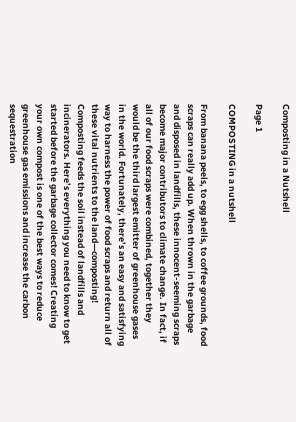Composting in a Nutshell

Page 1

COMPOSTING in a nutshell

From banana peels, to egg shells, to coffee grounds, food scraps can really add up. When thrown in the garbage and disposed in landfills, these innocent-seeming scraps become major contributors to climate change. In fact, if all of our food scraps were combined, together they would be the third largest emitter of greenhouse gases in the world. Fortunately, there’s an easy and satisfying way to harness the power of food scraps and return all of these vital nutrients to the land—composting! Composting feeds the soil instead of landfills and incinerators. Here’s everything you need to know to get started before the garbage collector comes! Creating your own compost is one of the best ways to reduce greenhouse gas emissions and increase the carbon sequestration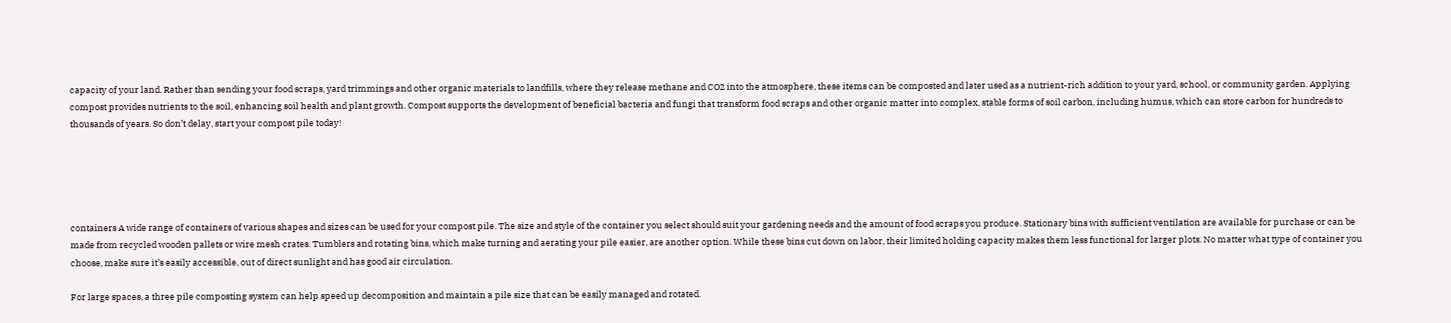capacity of your land. Rather than sending your food scraps, yard trimmings and other organic materials to landfills, where they release methane and CO2 into the atmosphere, these items can be composted and later used as a nutrient-rich addition to your yard, school, or community garden. Applying compost provides nutrients to the soil, enhancing soil health and plant growth. Compost supports the development of beneficial bacteria and fungi that transform food scraps and other organic matter into complex, stable forms of soil carbon, including humus, which can store carbon for hundreds to thousands of years. So don’t delay, start your compost pile today!





containers A wide range of containers of various shapes and sizes can be used for your compost pile. The size and style of the container you select should suit your gardening needs and the amount of food scraps you produce. Stationary bins with sufficient ventilation are available for purchase or can be made from recycled wooden pallets or wire mesh crates. Tumblers and rotating bins, which make turning and aerating your pile easier, are another option. While these bins cut down on labor, their limited holding capacity makes them less functional for larger plots. No matter what type of container you choose, make sure it’s easily accessible, out of direct sunlight and has good air circulation.

For large spaces, a three pile composting system can help speed up decomposition and maintain a pile size that can be easily managed and rotated.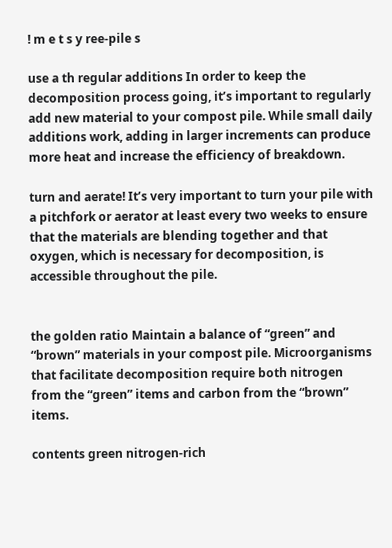! m e t s y ree-pile s

use a th regular additions In order to keep the decomposition process going, it’s important to regularly add new material to your compost pile. While small daily additions work, adding in larger increments can produce more heat and increase the efficiency of breakdown.

turn and aerate! It’s very important to turn your pile with a pitchfork or aerator at least every two weeks to ensure that the materials are blending together and that oxygen, which is necessary for decomposition, is accessible throughout the pile.


the golden ratio Maintain a balance of “green” and “brown” materials in your compost pile. Microorganisms that facilitate decomposition require both nitrogen from the “green” items and carbon from the “brown” items.

contents green nitrogen-rich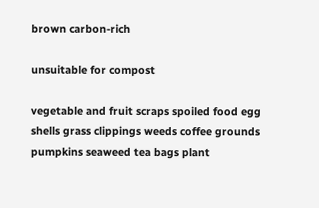brown carbon-rich

unsuitable for compost

vegetable and fruit scraps spoiled food egg shells grass clippings weeds coffee grounds pumpkins seaweed tea bags plant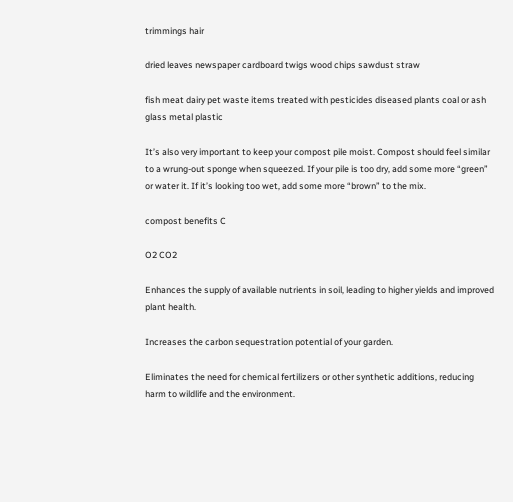trimmings hair

dried leaves newspaper cardboard twigs wood chips sawdust straw

fish meat dairy pet waste items treated with pesticides diseased plants coal or ash glass metal plastic

It’s also very important to keep your compost pile moist. Compost should feel similar to a wrung-out sponge when squeezed. If your pile is too dry, add some more “green” or water it. If it’s looking too wet, add some more “brown” to the mix.

compost benefits C

O2 CO2

Enhances the supply of available nutrients in soil, leading to higher yields and improved plant health.

Increases the carbon sequestration potential of your garden.

Eliminates the need for chemical fertilizers or other synthetic additions, reducing harm to wildlife and the environment.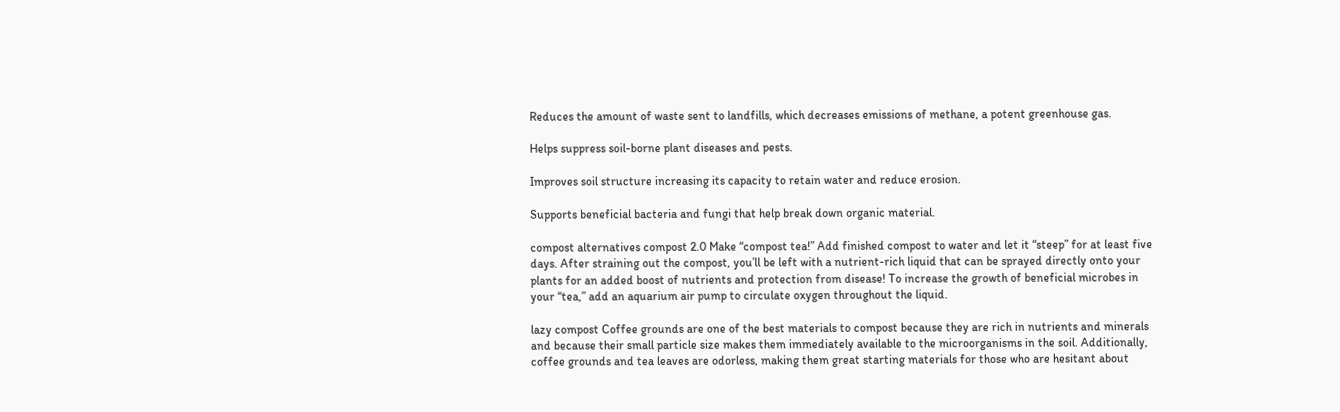Reduces the amount of waste sent to landfills, which decreases emissions of methane, a potent greenhouse gas.

Helps suppress soil-borne plant diseases and pests.

Improves soil structure increasing its capacity to retain water and reduce erosion.

Supports beneficial bacteria and fungi that help break down organic material.

compost alternatives compost 2.0 Make “compost tea!” Add finished compost to water and let it “steep” for at least five days. After straining out the compost, you’ll be left with a nutrient-rich liquid that can be sprayed directly onto your plants for an added boost of nutrients and protection from disease! To increase the growth of beneficial microbes in your “tea,” add an aquarium air pump to circulate oxygen throughout the liquid.

lazy compost Coffee grounds are one of the best materials to compost because they are rich in nutrients and minerals and because their small particle size makes them immediately available to the microorganisms in the soil. Additionally, coffee grounds and tea leaves are odorless, making them great starting materials for those who are hesitant about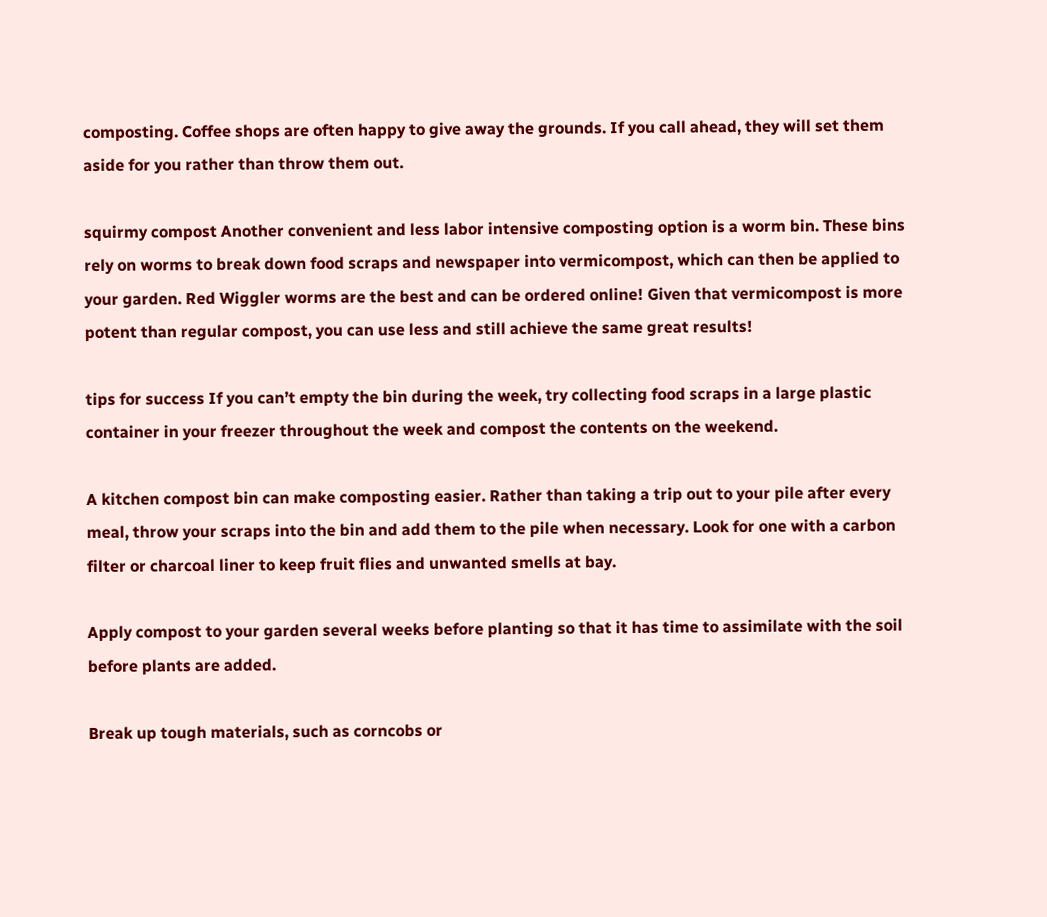composting. Coffee shops are often happy to give away the grounds. If you call ahead, they will set them aside for you rather than throw them out.

squirmy compost Another convenient and less labor intensive composting option is a worm bin. These bins rely on worms to break down food scraps and newspaper into vermicompost, which can then be applied to your garden. Red Wiggler worms are the best and can be ordered online! Given that vermicompost is more potent than regular compost, you can use less and still achieve the same great results!

tips for success If you can’t empty the bin during the week, try collecting food scraps in a large plastic container in your freezer throughout the week and compost the contents on the weekend.

A kitchen compost bin can make composting easier. Rather than taking a trip out to your pile after every meal, throw your scraps into the bin and add them to the pile when necessary. Look for one with a carbon filter or charcoal liner to keep fruit flies and unwanted smells at bay.

Apply compost to your garden several weeks before planting so that it has time to assimilate with the soil before plants are added.

Break up tough materials, such as corncobs or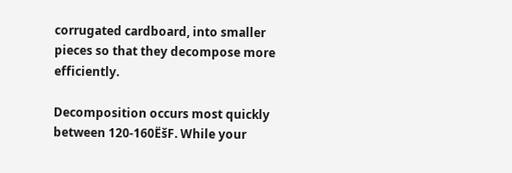corrugated cardboard, into smaller pieces so that they decompose more efficiently.

Decomposition occurs most quickly between 120-160ËšF. While your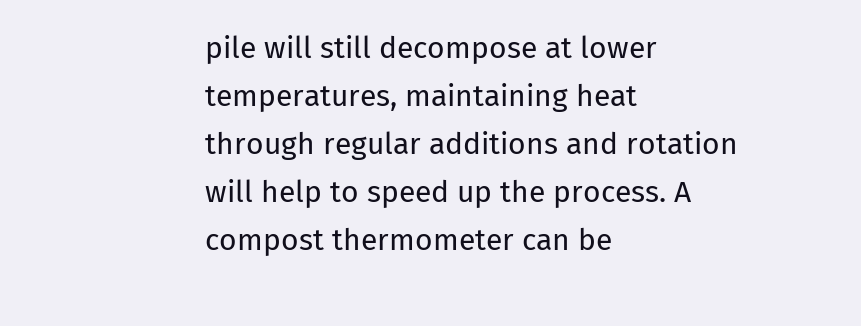pile will still decompose at lower temperatures, maintaining heat through regular additions and rotation will help to speed up the process. A compost thermometer can be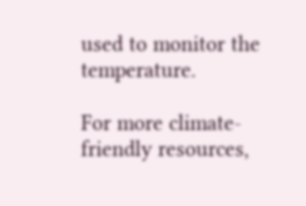used to monitor the temperature.

For more climate-friendly resources,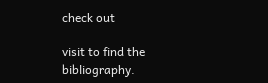check out

visit to find the bibliography.